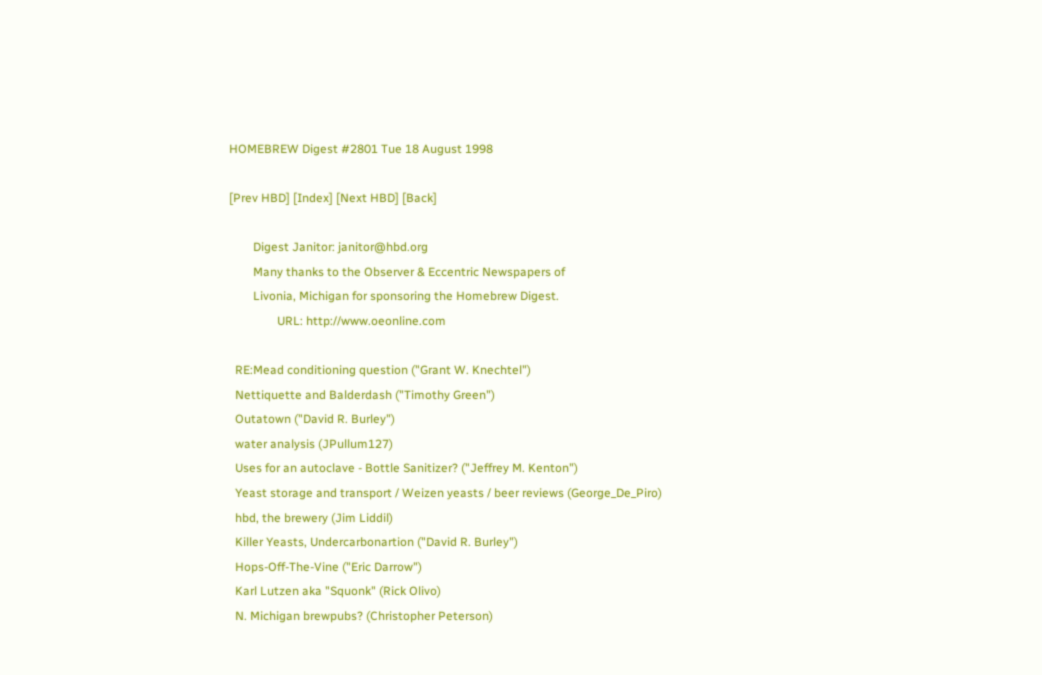HOMEBREW Digest #2801 Tue 18 August 1998

[Prev HBD] [Index] [Next HBD] [Back]

        Digest Janitor: janitor@hbd.org
        Many thanks to the Observer & Eccentric Newspapers of
        Livonia, Michigan for sponsoring the Homebrew Digest.
                URL: http://www.oeonline.com

  RE:Mead conditioning question ("Grant W. Knechtel")
  Nettiquette and Balderdash ("Timothy Green")
  Outatown ("David R. Burley")
  water analysis (JPullum127)
  Uses for an autoclave - Bottle Sanitizer? ("Jeffrey M. Kenton")
  Yeast storage and transport / Weizen yeasts / beer reviews (George_De_Piro)
  hbd, the brewery (Jim Liddil)
  Killer Yeasts, Undercarbonartion ("David R. Burley")
  Hops-Off-The-Vine ("Eric Darrow")
  Karl Lutzen aka "Squonk" (Rick Olivo)
  N. Michigan brewpubs? (Christopher Peterson)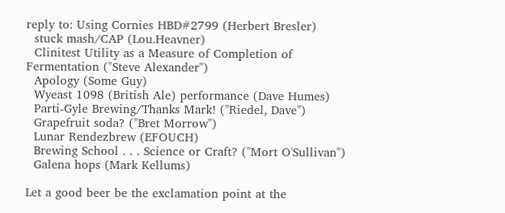reply to: Using Cornies HBD#2799 (Herbert Bresler)
  stuck mash/CAP (Lou.Heavner)
  Clinitest Utility as a Measure of Completion of Fermentation ("Steve Alexander")
  Apology (Some Guy)
  Wyeast 1098 (British Ale) performance (Dave Humes)
  Parti-Gyle Brewing/Thanks Mark! ("Riedel, Dave")
  Grapefruit soda? ("Bret Morrow")
  Lunar Rendezbrew (EFOUCH)
  Brewing School . . . Science or Craft? ("Mort O'Sullivan")
  Galena hops (Mark Kellums)

Let a good beer be the exclamation point at the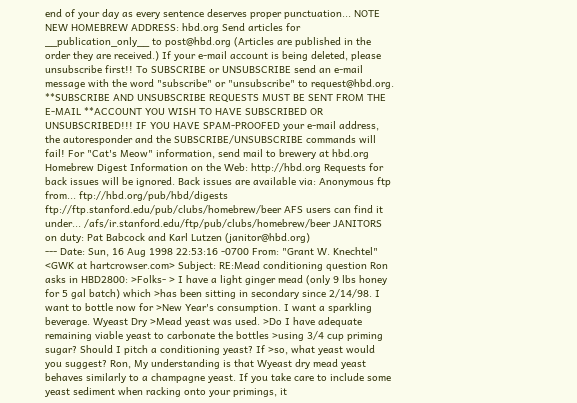end of your day as every sentence deserves proper punctuation... NOTE NEW HOMEBREW ADDRESS: hbd.org Send articles for __publication_only__ to post@hbd.org (Articles are published in the order they are received.) If your e-mail account is being deleted, please unsubscribe first!! To SUBSCRIBE or UNSUBSCRIBE send an e-mail message with the word "subscribe" or "unsubscribe" to request@hbd.org. **SUBSCRIBE AND UNSUBSCRIBE REQUESTS MUST BE SENT FROM THE E-MAIL **ACCOUNT YOU WISH TO HAVE SUBSCRIBED OR UNSUBSCRIBED!!! IF YOU HAVE SPAM-PROOFED your e-mail address, the autoresponder and the SUBSCRIBE/UNSUBSCRIBE commands will fail! For "Cat's Meow" information, send mail to brewery at hbd.org Homebrew Digest Information on the Web: http://hbd.org Requests for back issues will be ignored. Back issues are available via: Anonymous ftp from... ftp://hbd.org/pub/hbd/digests ftp://ftp.stanford.edu/pub/clubs/homebrew/beer AFS users can find it under... /afs/ir.stanford.edu/ftp/pub/clubs/homebrew/beer JANITORS on duty: Pat Babcock and Karl Lutzen (janitor@hbd.org)
--- Date: Sun, 16 Aug 1998 22:53:16 -0700 From: "Grant W. Knechtel" <GWK at hartcrowser.com> Subject: RE:Mead conditioning question Ron asks in HBD2800: >Folks- > I have a light ginger mead (only 9 lbs honey for 5 gal batch) which >has been sitting in secondary since 2/14/98. I want to bottle now for >New Year's consumption. I want a sparkling beverage. Wyeast Dry >Mead yeast was used. >Do I have adequate remaining viable yeast to carbonate the bottles >using 3/4 cup priming sugar? Should I pitch a conditioning yeast? If >so, what yeast would you suggest? Ron, My understanding is that Wyeast dry mead yeast behaves similarly to a champagne yeast. If you take care to include some yeast sediment when racking onto your primings, it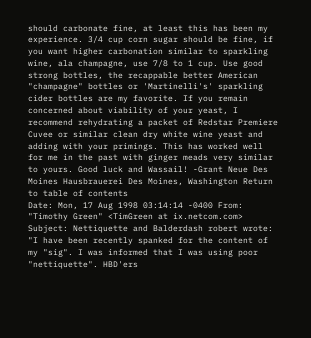should carbonate fine, at least this has been my experience. 3/4 cup corn sugar should be fine, if you want higher carbonation similar to sparkling wine, ala champagne, use 7/8 to 1 cup. Use good strong bottles, the recappable better American "champagne" bottles or 'Martinelli's' sparkling cider bottles are my favorite. If you remain concerned about viability of your yeast, I recommend rehydrating a packet of Redstar Premiere Cuvee or similar clean dry white wine yeast and adding with your primings. This has worked well for me in the past with ginger meads very similar to yours. Good luck and Wassail! -Grant Neue Des Moines Hausbrauerei Des Moines, Washington Return to table of contents
Date: Mon, 17 Aug 1998 03:14:14 -0400 From: "Timothy Green" <TimGreen at ix.netcom.com> Subject: Nettiquette and Balderdash robert wrote: "I have been recently spanked for the content of my "sig". I was informed that I was using poor "nettiquette". HBD'ers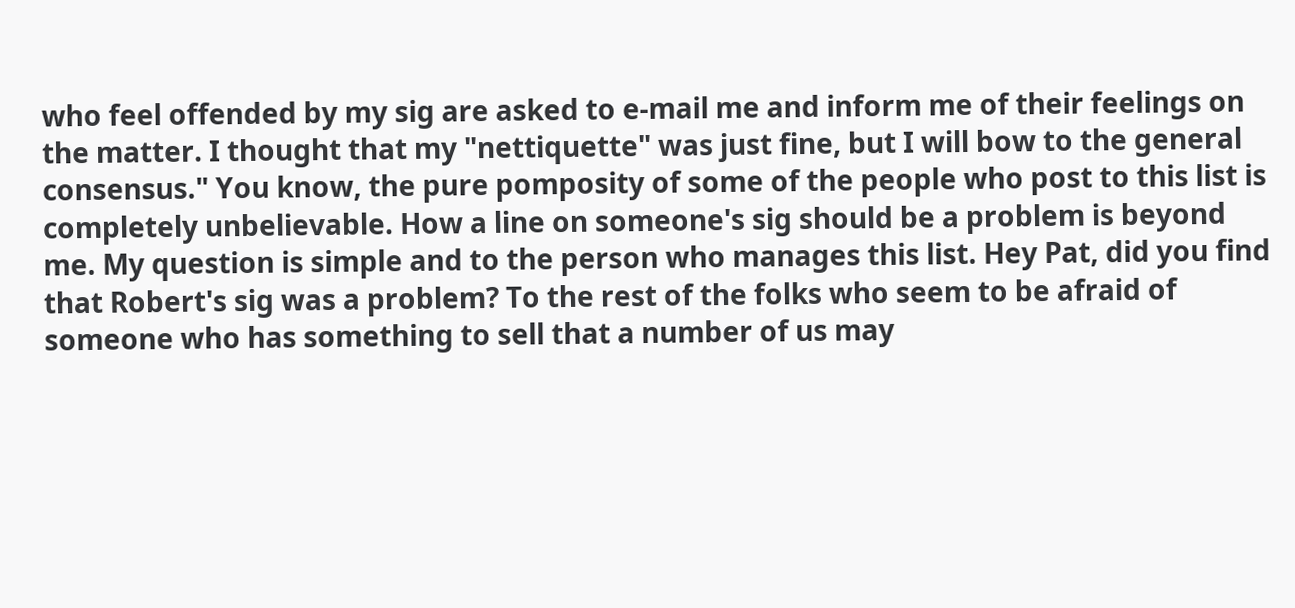who feel offended by my sig are asked to e-mail me and inform me of their feelings on the matter. I thought that my "nettiquette" was just fine, but I will bow to the general consensus." You know, the pure pomposity of some of the people who post to this list is completely unbelievable. How a line on someone's sig should be a problem is beyond me. My question is simple and to the person who manages this list. Hey Pat, did you find that Robert's sig was a problem? To the rest of the folks who seem to be afraid of someone who has something to sell that a number of us may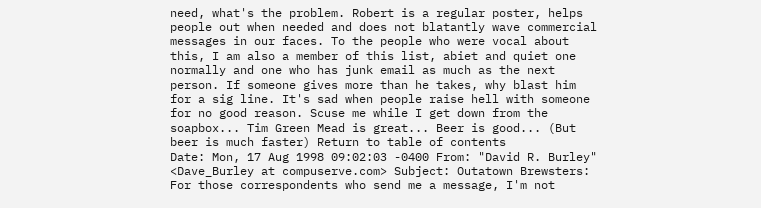need, what's the problem. Robert is a regular poster, helps people out when needed and does not blatantly wave commercial messages in our faces. To the people who were vocal about this, I am also a member of this list, abiet and quiet one normally and one who has junk email as much as the next person. If someone gives more than he takes, why blast him for a sig line. It's sad when people raise hell with someone for no good reason. Scuse me while I get down from the soapbox... Tim Green Mead is great... Beer is good... (But beer is much faster) Return to table of contents
Date: Mon, 17 Aug 1998 09:02:03 -0400 From: "David R. Burley" <Dave_Burley at compuserve.com> Subject: Outatown Brewsters: For those correspondents who send me a message, I'm not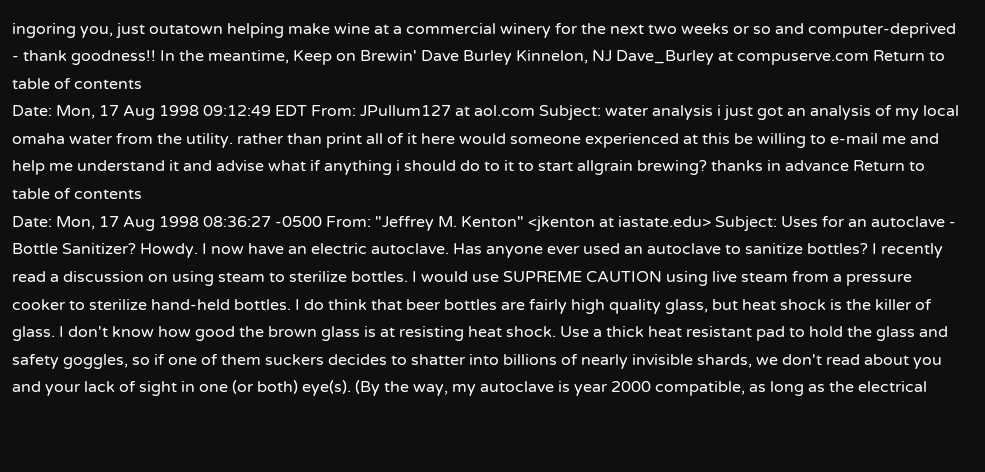ingoring you, just outatown helping make wine at a commercial winery for the next two weeks or so and computer-deprived - thank goodness!! In the meantime, Keep on Brewin' Dave Burley Kinnelon, NJ Dave_Burley at compuserve.com Return to table of contents
Date: Mon, 17 Aug 1998 09:12:49 EDT From: JPullum127 at aol.com Subject: water analysis i just got an analysis of my local omaha water from the utility. rather than print all of it here would someone experienced at this be willing to e-mail me and help me understand it and advise what if anything i should do to it to start allgrain brewing? thanks in advance Return to table of contents
Date: Mon, 17 Aug 1998 08:36:27 -0500 From: "Jeffrey M. Kenton" <jkenton at iastate.edu> Subject: Uses for an autoclave - Bottle Sanitizer? Howdy. I now have an electric autoclave. Has anyone ever used an autoclave to sanitize bottles? I recently read a discussion on using steam to sterilize bottles. I would use SUPREME CAUTION using live steam from a pressure cooker to sterilize hand-held bottles. I do think that beer bottles are fairly high quality glass, but heat shock is the killer of glass. I don't know how good the brown glass is at resisting heat shock. Use a thick heat resistant pad to hold the glass and safety goggles, so if one of them suckers decides to shatter into billions of nearly invisible shards, we don't read about you and your lack of sight in one (or both) eye(s). (By the way, my autoclave is year 2000 compatible, as long as the electrical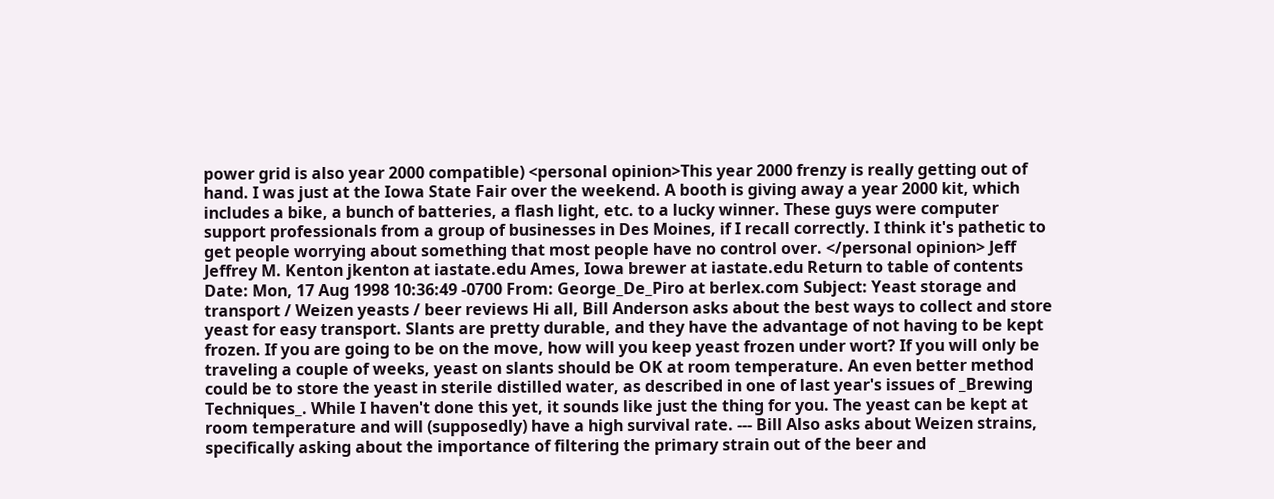power grid is also year 2000 compatible) <personal opinion>This year 2000 frenzy is really getting out of hand. I was just at the Iowa State Fair over the weekend. A booth is giving away a year 2000 kit, which includes a bike, a bunch of batteries, a flash light, etc. to a lucky winner. These guys were computer support professionals from a group of businesses in Des Moines, if I recall correctly. I think it's pathetic to get people worrying about something that most people have no control over. </personal opinion> Jeff Jeffrey M. Kenton jkenton at iastate.edu Ames, Iowa brewer at iastate.edu Return to table of contents
Date: Mon, 17 Aug 1998 10:36:49 -0700 From: George_De_Piro at berlex.com Subject: Yeast storage and transport / Weizen yeasts / beer reviews Hi all, Bill Anderson asks about the best ways to collect and store yeast for easy transport. Slants are pretty durable, and they have the advantage of not having to be kept frozen. If you are going to be on the move, how will you keep yeast frozen under wort? If you will only be traveling a couple of weeks, yeast on slants should be OK at room temperature. An even better method could be to store the yeast in sterile distilled water, as described in one of last year's issues of _Brewing Techniques_. While I haven't done this yet, it sounds like just the thing for you. The yeast can be kept at room temperature and will (supposedly) have a high survival rate. --- Bill Also asks about Weizen strains, specifically asking about the importance of filtering the primary strain out of the beer and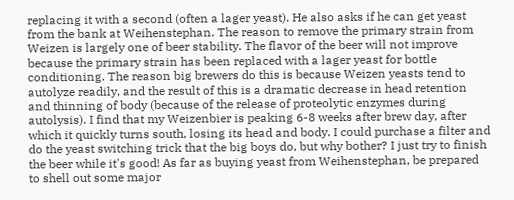replacing it with a second (often a lager yeast). He also asks if he can get yeast from the bank at Weihenstephan. The reason to remove the primary strain from Weizen is largely one of beer stability. The flavor of the beer will not improve because the primary strain has been replaced with a lager yeast for bottle conditioning. The reason big brewers do this is because Weizen yeasts tend to autolyze readily, and the result of this is a dramatic decrease in head retention and thinning of body (because of the release of proteolytic enzymes during autolysis). I find that my Weizenbier is peaking 6-8 weeks after brew day, after which it quickly turns south, losing its head and body. I could purchase a filter and do the yeast switching trick that the big boys do, but why bother? I just try to finish the beer while it's good! As far as buying yeast from Weihenstephan, be prepared to shell out some major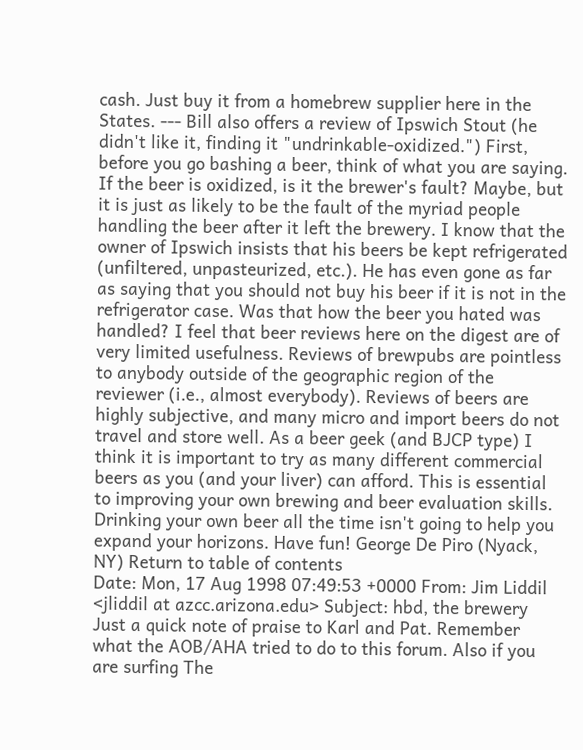cash. Just buy it from a homebrew supplier here in the States. --- Bill also offers a review of Ipswich Stout (he didn't like it, finding it "undrinkable-oxidized.") First, before you go bashing a beer, think of what you are saying. If the beer is oxidized, is it the brewer's fault? Maybe, but it is just as likely to be the fault of the myriad people handling the beer after it left the brewery. I know that the owner of Ipswich insists that his beers be kept refrigerated (unfiltered, unpasteurized, etc.). He has even gone as far as saying that you should not buy his beer if it is not in the refrigerator case. Was that how the beer you hated was handled? I feel that beer reviews here on the digest are of very limited usefulness. Reviews of brewpubs are pointless to anybody outside of the geographic region of the reviewer (i.e., almost everybody). Reviews of beers are highly subjective, and many micro and import beers do not travel and store well. As a beer geek (and BJCP type) I think it is important to try as many different commercial beers as you (and your liver) can afford. This is essential to improving your own brewing and beer evaluation skills. Drinking your own beer all the time isn't going to help you expand your horizons. Have fun! George De Piro (Nyack, NY) Return to table of contents
Date: Mon, 17 Aug 1998 07:49:53 +0000 From: Jim Liddil <jliddil at azcc.arizona.edu> Subject: hbd, the brewery Just a quick note of praise to Karl and Pat. Remember what the AOB/AHA tried to do to this forum. Also if you are surfing The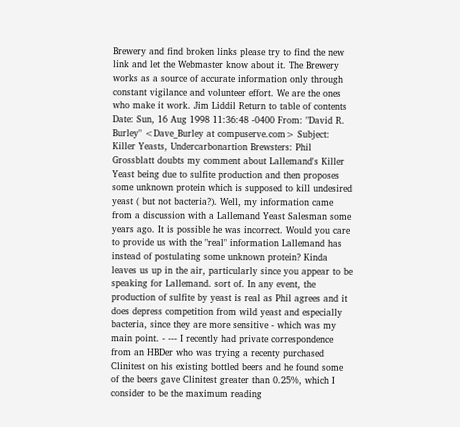Brewery and find broken links please try to find the new link and let the Webmaster know about it. The Brewery works as a source of accurate information only through constant vigilance and volunteer effort. We are the ones who make it work. Jim Liddil Return to table of contents
Date: Sun, 16 Aug 1998 11:36:48 -0400 From: "David R. Burley" <Dave_Burley at compuserve.com> Subject: Killer Yeasts, Undercarbonartion Brewsters: Phil Grossblatt doubts my comment about Lallemand's Killer Yeast being due to sulfite production and then proposes some unknown protein which is supposed to kill undesired yeast ( but not bacteria?). Well, my information came from a discussion with a Lallemand Yeast Salesman some years ago. It is possible he was incorrect. Would you care to provide us with the "real" information Lallemand has instead of postulating some unknown protein? Kinda leaves us up in the air, particularly since you appear to be speaking for Lallemand. sort of. In any event, the production of sulfite by yeast is real as Phil agrees and it does depress competition from wild yeast and especially bacteria, since they are more sensitive - which was my main point. - --- I recently had private correspondence from an HBDer who was trying a recenty purchased Clinitest on his existing bottled beers and he found some of the beers gave Clinitest greater than 0.25%, which I consider to be the maximum reading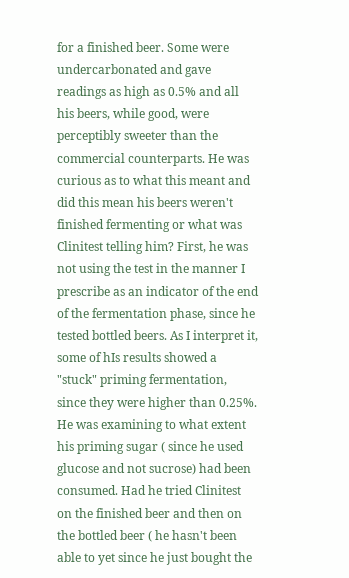for a finished beer. Some were undercarbonated and gave readings as high as 0.5% and all his beers, while good, were perceptibly sweeter than the commercial counterparts. He was curious as to what this meant and did this mean his beers weren't finished fermenting or what was Clinitest telling him? First, he was not using the test in the manner I prescribe as an indicator of the end of the fermentation phase, since he tested bottled beers. As I interpret it, some of hIs results showed a "stuck" priming fermentation, since they were higher than 0.25%. He was examining to what extent his priming sugar ( since he used glucose and not sucrose) had been consumed. Had he tried Clinitest on the finished beer and then on the bottled beer ( he hasn't been able to yet since he just bought the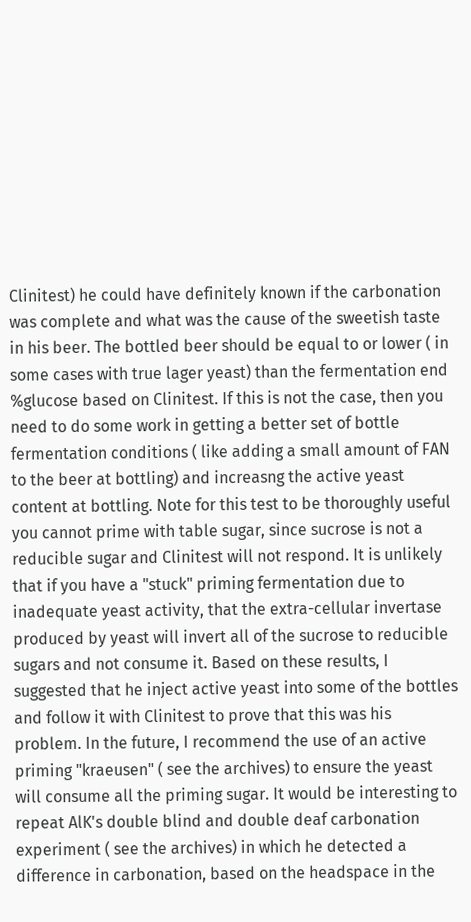Clinitest) he could have definitely known if the carbonation was complete and what was the cause of the sweetish taste in his beer. The bottled beer should be equal to or lower ( in some cases with true lager yeast) than the fermentation end %glucose based on Clinitest. If this is not the case, then you need to do some work in getting a better set of bottle fermentation conditions ( like adding a small amount of FAN to the beer at bottling) and increasng the active yeast content at bottling. Note for this test to be thoroughly useful you cannot prime with table sugar, since sucrose is not a reducible sugar and Clinitest will not respond. It is unlikely that if you have a "stuck" priming fermentation due to inadequate yeast activity, that the extra-cellular invertase produced by yeast will invert all of the sucrose to reducible sugars and not consume it. Based on these results, I suggested that he inject active yeast into some of the bottles and follow it with Clinitest to prove that this was his problem. In the future, I recommend the use of an active priming "kraeusen" ( see the archives) to ensure the yeast will consume all the priming sugar. It would be interesting to repeat AlK's double blind and double deaf carbonation experiment ( see the archives) in which he detected a difference in carbonation, based on the headspace in the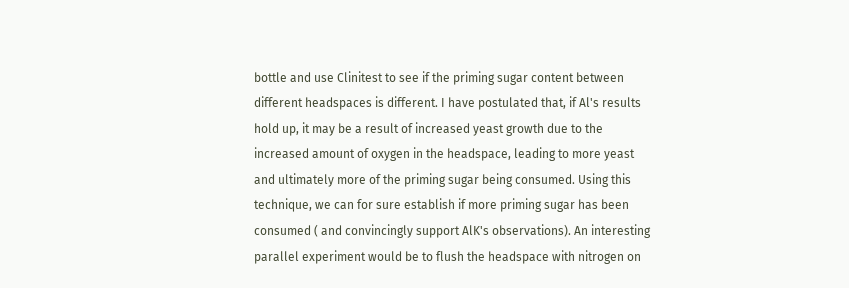bottle and use Clinitest to see if the priming sugar content between different headspaces is different. I have postulated that, if Al's results hold up, it may be a result of increased yeast growth due to the increased amount of oxygen in the headspace, leading to more yeast and ultimately more of the priming sugar being consumed. Using this technique, we can for sure establish if more priming sugar has been consumed ( and convincingly support AlK's observations). An interesting parallel experiment would be to flush the headspace with nitrogen on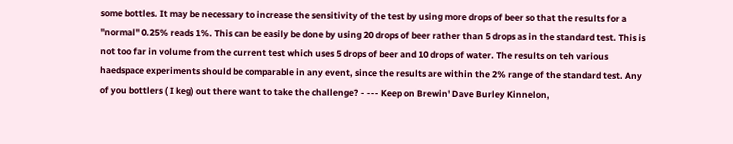some bottles. It may be necessary to increase the sensitivity of the test by using more drops of beer so that the results for a "normal" 0.25% reads 1%. This can be easily be done by using 20 drops of beer rather than 5 drops as in the standard test. This is not too far in volume from the current test which uses 5 drops of beer and 10 drops of water. The results on teh various haedspace experiments should be comparable in any event, since the results are within the 2% range of the standard test. Any of you bottlers ( I keg) out there want to take the challenge? - --- Keep on Brewin' Dave Burley Kinnelon,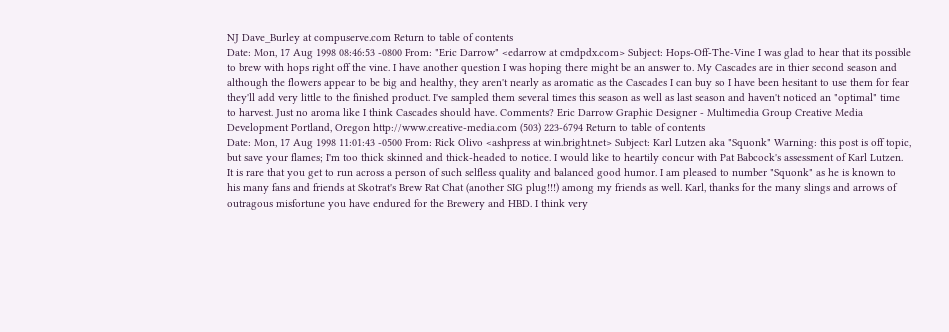NJ Dave_Burley at compuserve.com Return to table of contents
Date: Mon, 17 Aug 1998 08:46:53 -0800 From: "Eric Darrow" <edarrow at cmdpdx.com> Subject: Hops-Off-The-Vine I was glad to hear that its possible to brew with hops right off the vine. I have another question I was hoping there might be an answer to. My Cascades are in thier second season and although the flowers appear to be big and healthy, they aren't nearly as aromatic as the Cascades I can buy so I have been hesitant to use them for fear they'll add very little to the finished product. I've sampled them several times this season as well as last season and haven't noticed an "optimal" time to harvest. Just no aroma like I think Cascades should have. Comments? Eric Darrow Graphic Designer - Multimedia Group Creative Media Development Portland, Oregon http://www.creative-media.com (503) 223-6794 Return to table of contents
Date: Mon, 17 Aug 1998 11:01:43 -0500 From: Rick Olivo <ashpress at win.bright.net> Subject: Karl Lutzen aka "Squonk" Warning: this post is off topic, but save your flames; I'm too thick skinned and thick-headed to notice. I would like to heartily concur with Pat Babcock's assessment of Karl Lutzen. It is rare that you get to run across a person of such selfless quality and balanced good humor. I am pleased to number "Squonk" as he is known to his many fans and friends at Skotrat's Brew Rat Chat (another SIG plug!!!) among my friends as well. Karl, thanks for the many slings and arrows of outragous misfortune you have endured for the Brewery and HBD. I think very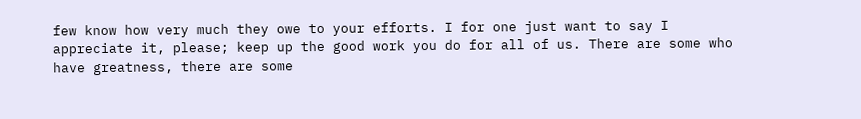few know how very much they owe to your efforts. I for one just want to say I appreciate it, please; keep up the good work you do for all of us. There are some who have greatness, there are some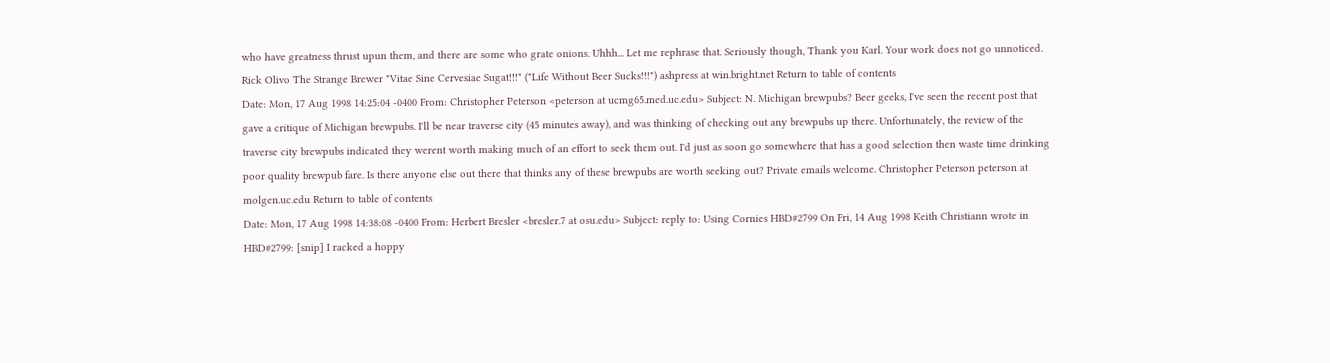who have greatness thrust upun them, and there are some who grate onions. Uhhh... Let me rephrase that. Seriously though, Thank you Karl. Your work does not go unnoticed. Rick Olivo The Strange Brewer "Vitae Sine Cervesiae Sugat!!!" ("Life Without Beer Sucks!!!") ashpress at win.bright.net Return to table of contents
Date: Mon, 17 Aug 1998 14:25:04 -0400 From: Christopher Peterson <peterson at ucmg65.med.uc.edu> Subject: N. Michigan brewpubs? Beer geeks, I've seen the recent post that gave a critique of Michigan brewpubs. I'll be near traverse city (45 minutes away), and was thinking of checking out any brewpubs up there. Unfortunately, the review of the traverse city brewpubs indicated they werent worth making much of an effort to seek them out. I'd just as soon go somewhere that has a good selection then waste time drinking poor quality brewpub fare. Is there anyone else out there that thinks any of these brewpubs are worth seeking out? Private emails welcome. Christopher Peterson peterson at molgen.uc.edu Return to table of contents
Date: Mon, 17 Aug 1998 14:38:08 -0400 From: Herbert Bresler <bresler.7 at osu.edu> Subject: reply to: Using Cornies HBD#2799 On Fri, 14 Aug 1998 Keith Christiann wrote in HBD#2799: [snip] I racked a hoppy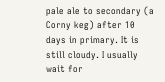pale ale to secondary (a Corny keg) after 10 days in primary. It is still cloudy. I usually wait for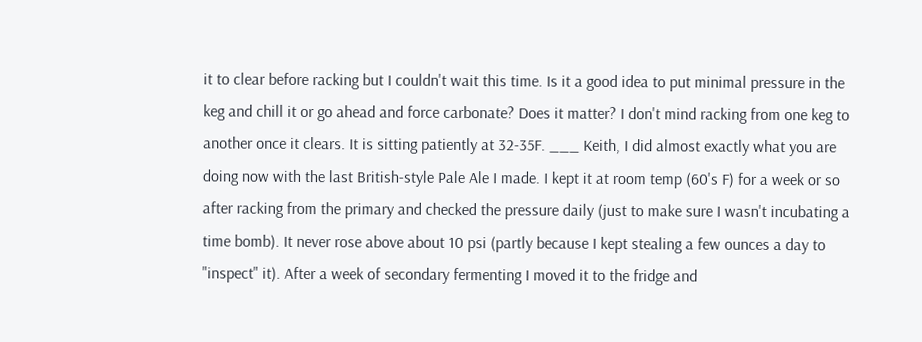it to clear before racking but I couldn't wait this time. Is it a good idea to put minimal pressure in the keg and chill it or go ahead and force carbonate? Does it matter? I don't mind racking from one keg to another once it clears. It is sitting patiently at 32-35F. ___ Keith, I did almost exactly what you are doing now with the last British-style Pale Ale I made. I kept it at room temp (60's F) for a week or so after racking from the primary and checked the pressure daily (just to make sure I wasn't incubating a time bomb). It never rose above about 10 psi (partly because I kept stealing a few ounces a day to "inspect" it). After a week of secondary fermenting I moved it to the fridge and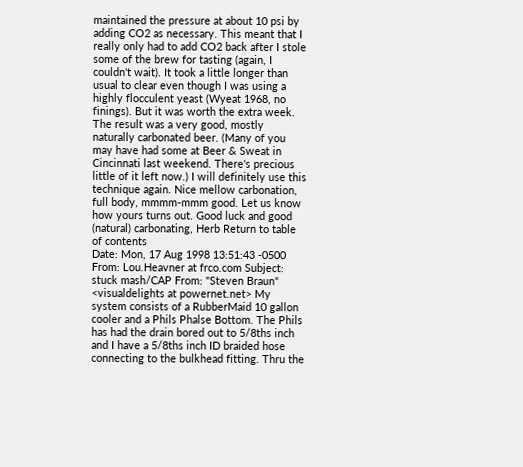maintained the pressure at about 10 psi by adding CO2 as necessary. This meant that I really only had to add CO2 back after I stole some of the brew for tasting (again, I couldn't wait). It took a little longer than usual to clear even though I was using a highly flocculent yeast (Wyeat 1968, no finings). But it was worth the extra week. The result was a very good, mostly naturally carbonated beer. (Many of you may have had some at Beer & Sweat in Cincinnati last weekend. There's precious little of it left now.) I will definitely use this technique again. Nice mellow carbonation, full body, mmmm-mmm good. Let us know how yours turns out. Good luck and good (natural) carbonating, Herb Return to table of contents
Date: Mon, 17 Aug 1998 13:51:43 -0500 From: Lou.Heavner at frco.com Subject: stuck mash/CAP From: "Steven Braun" <visualdelights at powernet.net> My system consists of a RubberMaid 10 gallon cooler and a Phils Phalse Bottom. The Phils has had the drain bored out to 5/8ths inch and I have a 5/8ths inch ID braided hose connecting to the bulkhead fitting. Thru the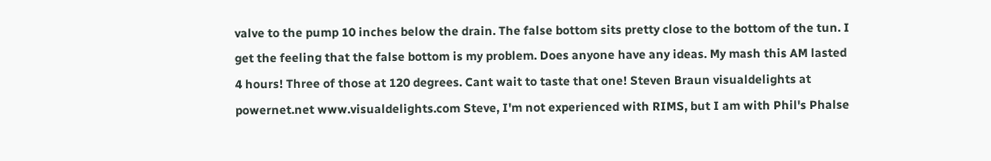valve to the pump 10 inches below the drain. The false bottom sits pretty close to the bottom of the tun. I get the feeling that the false bottom is my problem. Does anyone have any ideas. My mash this AM lasted 4 hours! Three of those at 120 degrees. Cant wait to taste that one! Steven Braun visualdelights at powernet.net www.visualdelights.com Steve, I'm not experienced with RIMS, but I am with Phil's Phalse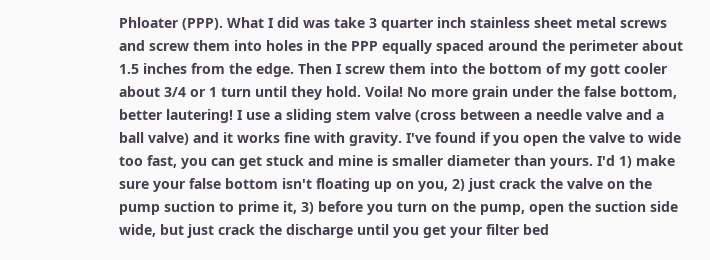Phloater (PPP). What I did was take 3 quarter inch stainless sheet metal screws and screw them into holes in the PPP equally spaced around the perimeter about 1.5 inches from the edge. Then I screw them into the bottom of my gott cooler about 3/4 or 1 turn until they hold. Voila! No more grain under the false bottom, better lautering! I use a sliding stem valve (cross between a needle valve and a ball valve) and it works fine with gravity. I've found if you open the valve to wide too fast, you can get stuck and mine is smaller diameter than yours. I'd 1) make sure your false bottom isn't floating up on you, 2) just crack the valve on the pump suction to prime it, 3) before you turn on the pump, open the suction side wide, but just crack the discharge until you get your filter bed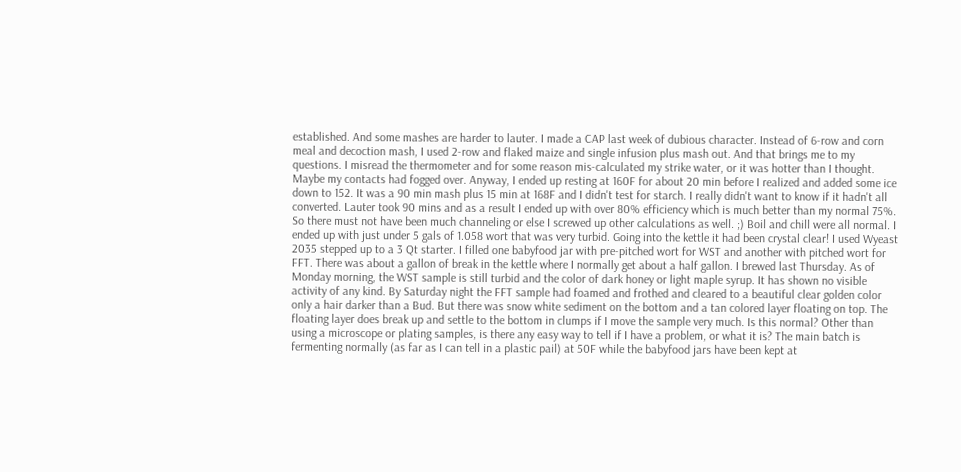established. And some mashes are harder to lauter. I made a CAP last week of dubious character. Instead of 6-row and corn meal and decoction mash, I used 2-row and flaked maize and single infusion plus mash out. And that brings me to my questions. I misread the thermometer and for some reason mis-calculated my strike water, or it was hotter than I thought. Maybe my contacts had fogged over. Anyway, I ended up resting at 160F for about 20 min before I realized and added some ice down to 152. It was a 90 min mash plus 15 min at 168F and I didn't test for starch. I really didn't want to know if it hadn't all converted. Lauter took 90 mins and as a result I ended up with over 80% efficiency which is much better than my normal 75%. So there must not have been much channeling or else I screwed up other calculations as well. ;) Boil and chill were all normal. I ended up with just under 5 gals of 1.058 wort that was very turbid. Going into the kettle it had been crystal clear! I used Wyeast 2035 stepped up to a 3 Qt starter. I filled one babyfood jar with pre-pitched wort for WST and another with pitched wort for FFT. There was about a gallon of break in the kettle where I normally get about a half gallon. I brewed last Thursday. As of Monday morning, the WST sample is still turbid and the color of dark honey or light maple syrup. It has shown no visible activity of any kind. By Saturday night the FFT sample had foamed and frothed and cleared to a beautiful clear golden color only a hair darker than a Bud. But there was snow white sediment on the bottom and a tan colored layer floating on top. The floating layer does break up and settle to the bottom in clumps if I move the sample very much. Is this normal? Other than using a microscope or plating samples, is there any easy way to tell if I have a problem, or what it is? The main batch is fermenting normally (as far as I can tell in a plastic pail) at 50F while the babyfood jars have been kept at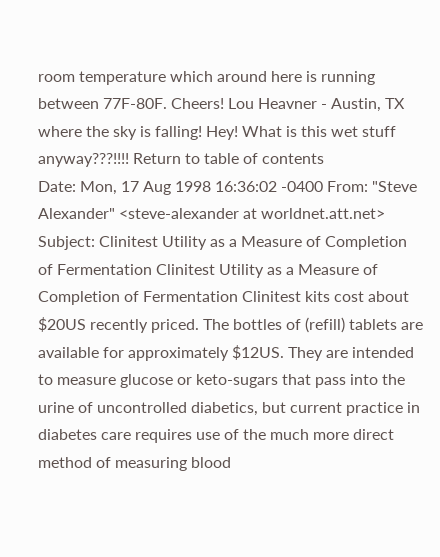room temperature which around here is running between 77F-80F. Cheers! Lou Heavner - Austin, TX where the sky is falling! Hey! What is this wet stuff anyway???!!!! Return to table of contents
Date: Mon, 17 Aug 1998 16:36:02 -0400 From: "Steve Alexander" <steve-alexander at worldnet.att.net> Subject: Clinitest Utility as a Measure of Completion of Fermentation Clinitest Utility as a Measure of Completion of Fermentation Clinitest kits cost about $20US recently priced. The bottles of (refill) tablets are available for approximately $12US. They are intended to measure glucose or keto-sugars that pass into the urine of uncontrolled diabetics, but current practice in diabetes care requires use of the much more direct method of measuring blood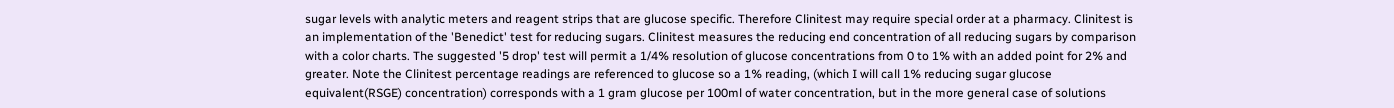sugar levels with analytic meters and reagent strips that are glucose specific. Therefore Clinitest may require special order at a pharmacy. Clinitest is an implementation of the 'Benedict' test for reducing sugars. Clinitest measures the reducing end concentration of all reducing sugars by comparison with a color charts. The suggested '5 drop' test will permit a 1/4% resolution of glucose concentrations from 0 to 1% with an added point for 2% and greater. Note the Clinitest percentage readings are referenced to glucose so a 1% reading, (which I will call 1% reducing sugar glucose equivalent(RSGE) concentration) corresponds with a 1 gram glucose per 100ml of water concentration, but in the more general case of solutions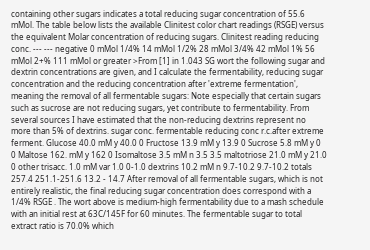containing other sugars indicates a total reducing sugar concentration of 55.6 mMol. The table below lists the available Clinitest color chart readings (RSGE) versus the equivalent Molar concentration of reducing sugars. Clinitest reading reducing conc. --- --- negative 0 mMol 1/4% 14 mMol 1/2% 28 mMol 3/4% 42 mMol 1% 56 mMol 2+% 111 mMol or greater >From [1] in 1.043 SG wort the following sugar and dextrin concentrations are given, and I calculate the fermentability, reducing sugar concentration and the reducing concentration after 'extreme fermentation', meaning the removal of all fermentable sugars: Note especially that certain sugars such as sucrose are not reducing sugars, yet contribute to fermentability. From several sources I have estimated that the non-reducing dextrins represent no more than 5% of dextrins. sugar conc. fermentable reducing conc r.c.after extreme ferment. Glucose 40.0 mM y 40.0 0 Fructose 13.9 mM y 13.9 0 Sucrose 5.8 mM y 0 0 Maltose 162. mM y 162 0 Isomaltose 3.5 mM n 3.5 3.5 maltotriose 21.0 mM y 21.0 0 other trisacc. 1.0 mM var 1.0 0-1.0 dextrins 10.2 mM n 9.7-10.2 9.7-10.2 totals 257.4 251.1-251.6 13.2 - 14.7 After removal of all fermentable sugars, which is not entirely realistic, the final reducing sugar concentration does correspond with a 1/4% RSGE . The wort above is medium-high fermentability due to a mash schedule with an initial rest at 63C/145F for 60 minutes. The fermentable sugar to total extract ratio is 70.0% which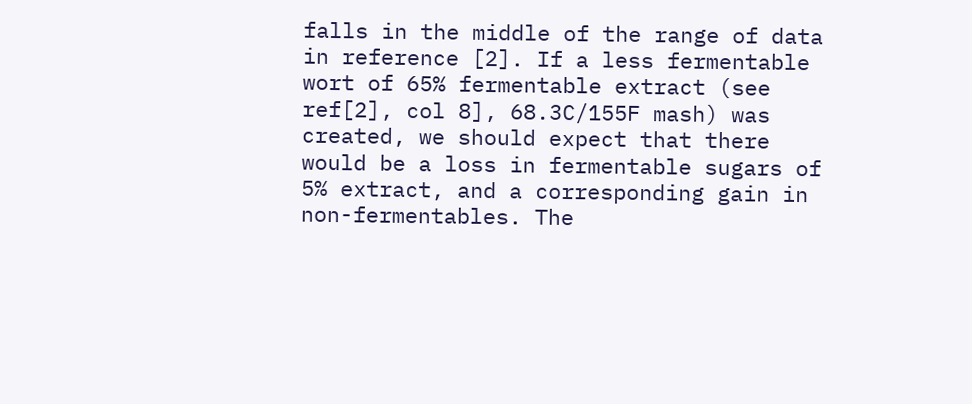falls in the middle of the range of data in reference [2]. If a less fermentable wort of 65% fermentable extract (see ref[2], col 8], 68.3C/155F mash) was created, we should expect that there would be a loss in fermentable sugars of 5% extract, and a corresponding gain in non-fermentables. The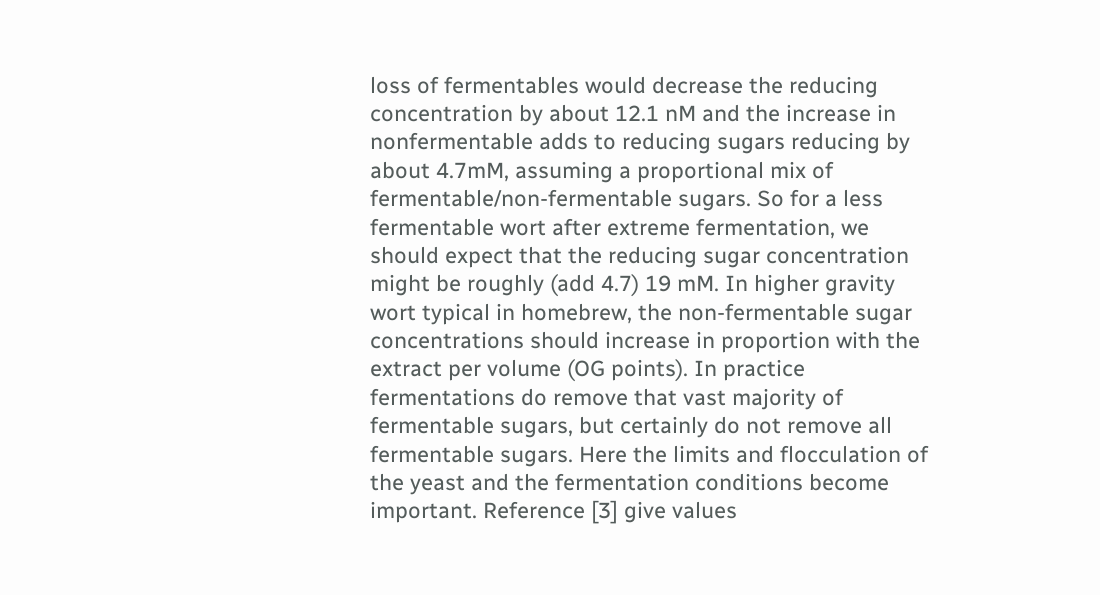loss of fermentables would decrease the reducing concentration by about 12.1 nM and the increase in nonfermentable adds to reducing sugars reducing by about 4.7mM, assuming a proportional mix of fermentable/non-fermentable sugars. So for a less fermentable wort after extreme fermentation, we should expect that the reducing sugar concentration might be roughly (add 4.7) 19 mM. In higher gravity wort typical in homebrew, the non-fermentable sugar concentrations should increase in proportion with the extract per volume (OG points). In practice fermentations do remove that vast majority of fermentable sugars, but certainly do not remove all fermentable sugars. Here the limits and flocculation of the yeast and the fermentation conditions become important. Reference [3] give values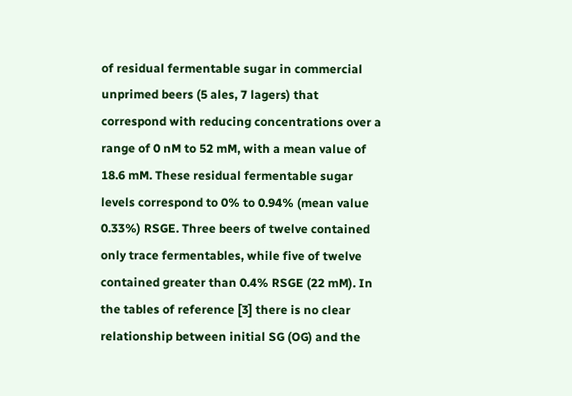of residual fermentable sugar in commercial unprimed beers (5 ales, 7 lagers) that correspond with reducing concentrations over a range of 0 nM to 52 mM, with a mean value of 18.6 mM. These residual fermentable sugar levels correspond to 0% to 0.94% (mean value 0.33%) RSGE. Three beers of twelve contained only trace fermentables, while five of twelve contained greater than 0.4% RSGE (22 mM). In the tables of reference [3] there is no clear relationship between initial SG (OG) and the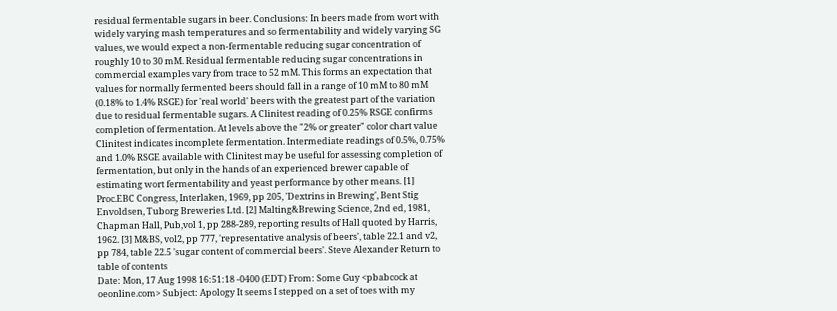residual fermentable sugars in beer. Conclusions: In beers made from wort with widely varying mash temperatures and so fermentability and widely varying SG values, we would expect a non-fermentable reducing sugar concentration of roughly 10 to 30 mM. Residual fermentable reducing sugar concentrations in commercial examples vary from trace to 52 mM. This forms an expectation that values for normally fermented beers should fall in a range of 10 mM to 80 mM (0.18% to 1.4% RSGE) for 'real world' beers with the greatest part of the variation due to residual fermentable sugars. A Clinitest reading of 0.25% RSGE confirms completion of fermentation. At levels above the "2% or greater" color chart value Clinitest indicates incomplete fermentation. Intermediate readings of 0.5%, 0.75% and 1.0% RSGE available with Clinitest may be useful for assessing completion of fermentation, but only in the hands of an experienced brewer capable of estimating wort fermentability and yeast performance by other means. [1] Proc.EBC Congress, Interlaken, 1969, pp 205, 'Dextrins in Brewing', Bent Stig Envoldsen, Tuborg Breweries Ltd. [2] Malting&Brewing Science, 2nd ed, 1981, Chapman Hall, Pub,vol 1, pp 288-289, reporting results of Hall quoted by Harris, 1962. [3] M&BS, vol2, pp 777, 'representative analysis of beers', table 22.1 and v2, pp 784, table 22.5 'sugar content of commercial beers'. Steve Alexander Return to table of contents
Date: Mon, 17 Aug 1998 16:51:18 -0400 (EDT) From: Some Guy <pbabcock at oeonline.com> Subject: Apology It seems I stepped on a set of toes with my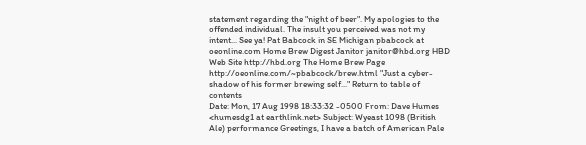statement regarding the "night of beer". My apologies to the offended individual. The insult you perceived was not my intent... See ya! Pat Babcock in SE Michigan pbabcock at oeonline.com Home Brew Digest Janitor janitor@hbd.org HBD Web Site http://hbd.org The Home Brew Page http://oeonline.com/~pbabcock/brew.html "Just a cyber-shadow of his former brewing self..." Return to table of contents
Date: Mon, 17 Aug 1998 18:33:32 -0500 From: Dave Humes <humesdg1 at earthlink.net> Subject: Wyeast 1098 (British Ale) performance Greetings, I have a batch of American Pale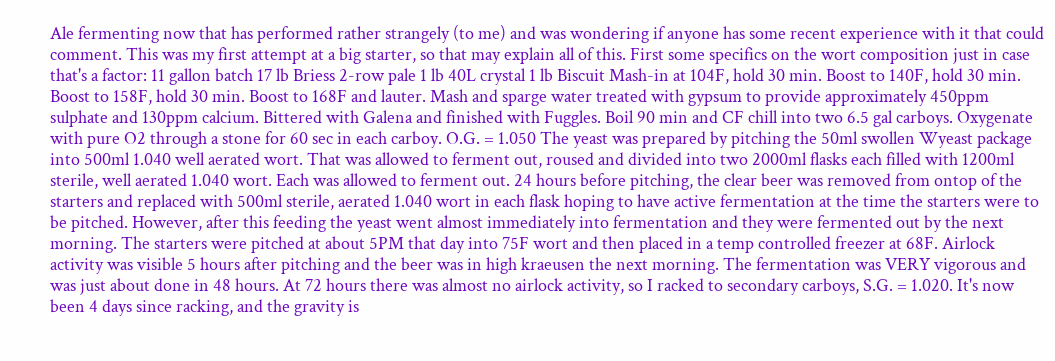Ale fermenting now that has performed rather strangely (to me) and was wondering if anyone has some recent experience with it that could comment. This was my first attempt at a big starter, so that may explain all of this. First some specifics on the wort composition just in case that's a factor: 11 gallon batch 17 lb Briess 2-row pale 1 lb 40L crystal 1 lb Biscuit Mash-in at 104F, hold 30 min. Boost to 140F, hold 30 min. Boost to 158F, hold 30 min. Boost to 168F and lauter. Mash and sparge water treated with gypsum to provide approximately 450ppm sulphate and 130ppm calcium. Bittered with Galena and finished with Fuggles. Boil 90 min and CF chill into two 6.5 gal carboys. Oxygenate with pure O2 through a stone for 60 sec in each carboy. O.G. = 1.050 The yeast was prepared by pitching the 50ml swollen Wyeast package into 500ml 1.040 well aerated wort. That was allowed to ferment out, roused and divided into two 2000ml flasks each filled with 1200ml sterile, well aerated 1.040 wort. Each was allowed to ferment out. 24 hours before pitching, the clear beer was removed from ontop of the starters and replaced with 500ml sterile, aerated 1.040 wort in each flask hoping to have active fermentation at the time the starters were to be pitched. However, after this feeding the yeast went almost immediately into fermentation and they were fermented out by the next morning. The starters were pitched at about 5PM that day into 75F wort and then placed in a temp controlled freezer at 68F. Airlock activity was visible 5 hours after pitching and the beer was in high kraeusen the next morning. The fermentation was VERY vigorous and was just about done in 48 hours. At 72 hours there was almost no airlock activity, so I racked to secondary carboys, S.G. = 1.020. It's now been 4 days since racking, and the gravity is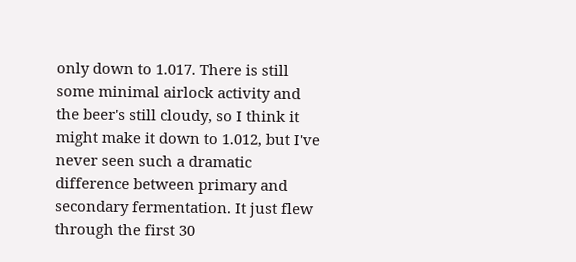only down to 1.017. There is still some minimal airlock activity and the beer's still cloudy, so I think it might make it down to 1.012, but I've never seen such a dramatic difference between primary and secondary fermentation. It just flew through the first 30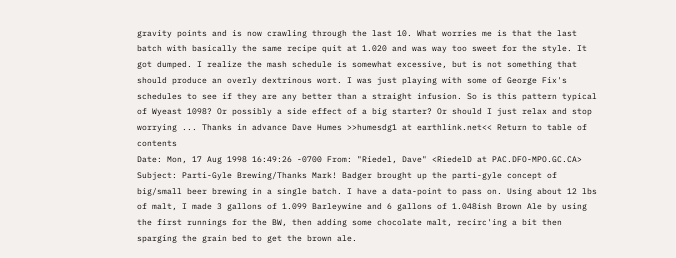gravity points and is now crawling through the last 10. What worries me is that the last batch with basically the same recipe quit at 1.020 and was way too sweet for the style. It got dumped. I realize the mash schedule is somewhat excessive, but is not something that should produce an overly dextrinous wort. I was just playing with some of George Fix's schedules to see if they are any better than a straight infusion. So is this pattern typical of Wyeast 1098? Or possibly a side effect of a big starter? Or should I just relax and stop worrying ... Thanks in advance Dave Humes >>humesdg1 at earthlink.net<< Return to table of contents
Date: Mon, 17 Aug 1998 16:49:26 -0700 From: "Riedel, Dave" <RiedelD at PAC.DFO-MPO.GC.CA> Subject: Parti-Gyle Brewing/Thanks Mark! Badger brought up the parti-gyle concept of big/small beer brewing in a single batch. I have a data-point to pass on. Using about 12 lbs of malt, I made 3 gallons of 1.099 Barleywine and 6 gallons of 1.048ish Brown Ale by using the first runnings for the BW, then adding some chocolate malt, recirc'ing a bit then sparging the grain bed to get the brown ale.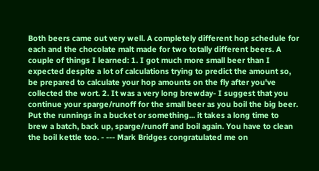Both beers came out very well. A completely different hop schedule for each and the chocolate malt made for two totally different beers. A couple of things I learned: 1. I got much more small beer than I expected despite a lot of calculations trying to predict the amount so, be prepared to calculate your hop amounts on the fly after you've collected the wort. 2. It was a very long brewday- I suggest that you continue your sparge/runoff for the small beer as you boil the big beer. Put the runnings in a bucket or something... it takes a long time to brew a batch, back up, sparge/runoff and boil again. You have to clean the boil kettle too. - --- Mark Bridges congratulated me on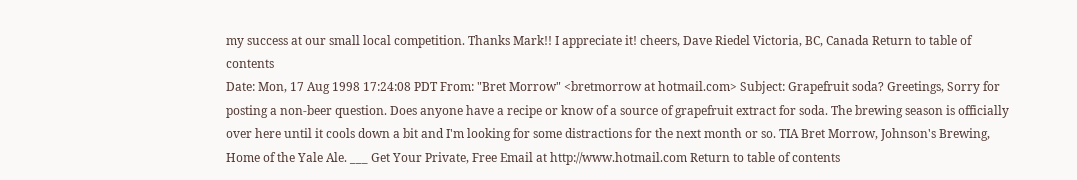my success at our small local competition. Thanks Mark!! I appreciate it! cheers, Dave Riedel Victoria, BC, Canada Return to table of contents
Date: Mon, 17 Aug 1998 17:24:08 PDT From: "Bret Morrow" <bretmorrow at hotmail.com> Subject: Grapefruit soda? Greetings, Sorry for posting a non-beer question. Does anyone have a recipe or know of a source of grapefruit extract for soda. The brewing season is officially over here until it cools down a bit and I'm looking for some distractions for the next month or so. TIA Bret Morrow, Johnson's Brewing, Home of the Yale Ale. ___ Get Your Private, Free Email at http://www.hotmail.com Return to table of contents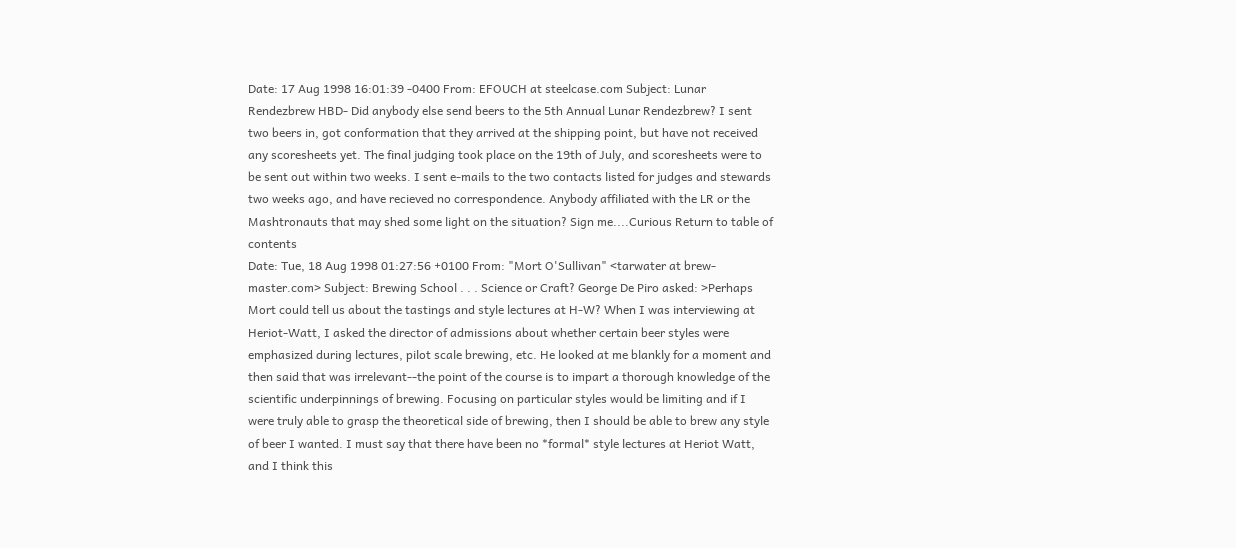Date: 17 Aug 1998 16:01:39 -0400 From: EFOUCH at steelcase.com Subject: Lunar Rendezbrew HBD- Did anybody else send beers to the 5th Annual Lunar Rendezbrew? I sent two beers in, got conformation that they arrived at the shipping point, but have not received any scoresheets yet. The final judging took place on the 19th of July, and scoresheets were to be sent out within two weeks. I sent e-mails to the two contacts listed for judges and stewards two weeks ago, and have recieved no correspondence. Anybody affiliated with the LR or the Mashtronauts that may shed some light on the situation? Sign me....Curious Return to table of contents
Date: Tue, 18 Aug 1998 01:27:56 +0100 From: "Mort O'Sullivan" <tarwater at brew-master.com> Subject: Brewing School . . . Science or Craft? George De Piro asked: >Perhaps Mort could tell us about the tastings and style lectures at H-W? When I was interviewing at Heriot-Watt, I asked the director of admissions about whether certain beer styles were emphasized during lectures, pilot scale brewing, etc. He looked at me blankly for a moment and then said that was irrelevant--the point of the course is to impart a thorough knowledge of the scientific underpinnings of brewing. Focusing on particular styles would be limiting and if I were truly able to grasp the theoretical side of brewing, then I should be able to brew any style of beer I wanted. I must say that there have been no *formal* style lectures at Heriot Watt, and I think this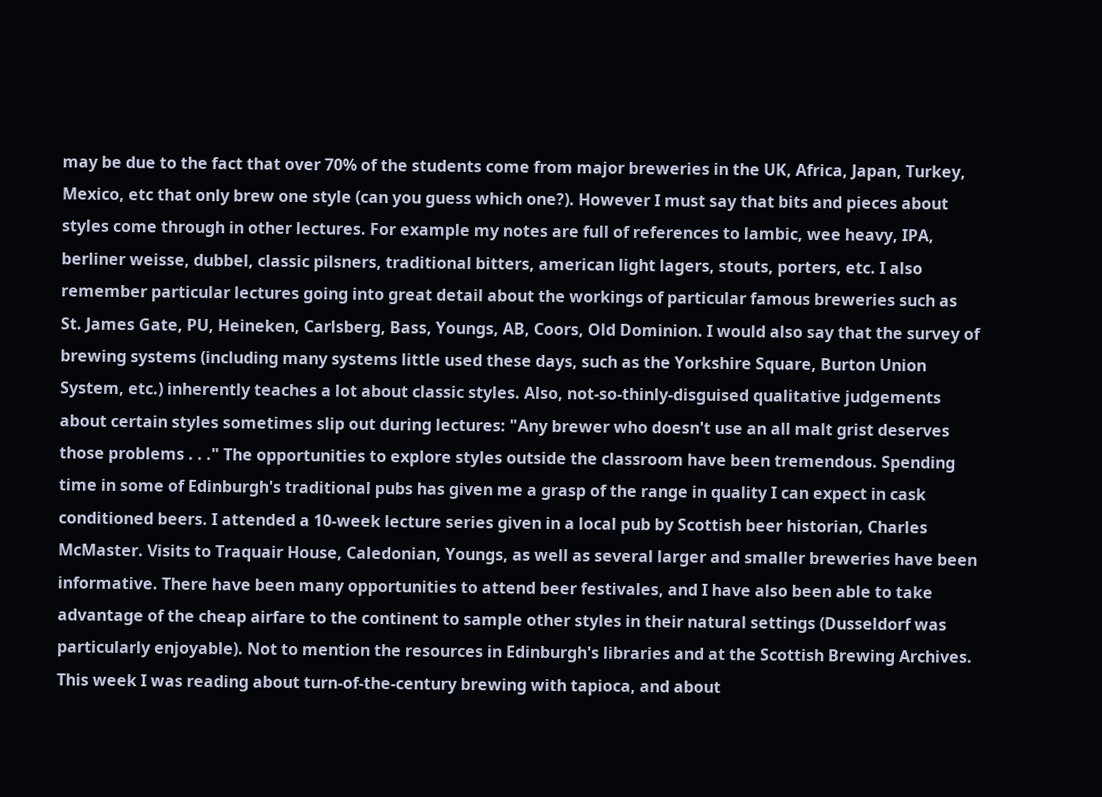may be due to the fact that over 70% of the students come from major breweries in the UK, Africa, Japan, Turkey, Mexico, etc that only brew one style (can you guess which one?). However I must say that bits and pieces about styles come through in other lectures. For example my notes are full of references to lambic, wee heavy, IPA, berliner weisse, dubbel, classic pilsners, traditional bitters, american light lagers, stouts, porters, etc. I also remember particular lectures going into great detail about the workings of particular famous breweries such as St. James Gate, PU, Heineken, Carlsberg, Bass, Youngs, AB, Coors, Old Dominion. I would also say that the survey of brewing systems (including many systems little used these days, such as the Yorkshire Square, Burton Union System, etc.) inherently teaches a lot about classic styles. Also, not-so-thinly-disguised qualitative judgements about certain styles sometimes slip out during lectures: "Any brewer who doesn't use an all malt grist deserves those problems . . ." The opportunities to explore styles outside the classroom have been tremendous. Spending time in some of Edinburgh's traditional pubs has given me a grasp of the range in quality I can expect in cask conditioned beers. I attended a 10-week lecture series given in a local pub by Scottish beer historian, Charles McMaster. Visits to Traquair House, Caledonian, Youngs, as well as several larger and smaller breweries have been informative. There have been many opportunities to attend beer festivales, and I have also been able to take advantage of the cheap airfare to the continent to sample other styles in their natural settings (Dusseldorf was particularly enjoyable). Not to mention the resources in Edinburgh's libraries and at the Scottish Brewing Archives. This week I was reading about turn-of-the-century brewing with tapioca, and about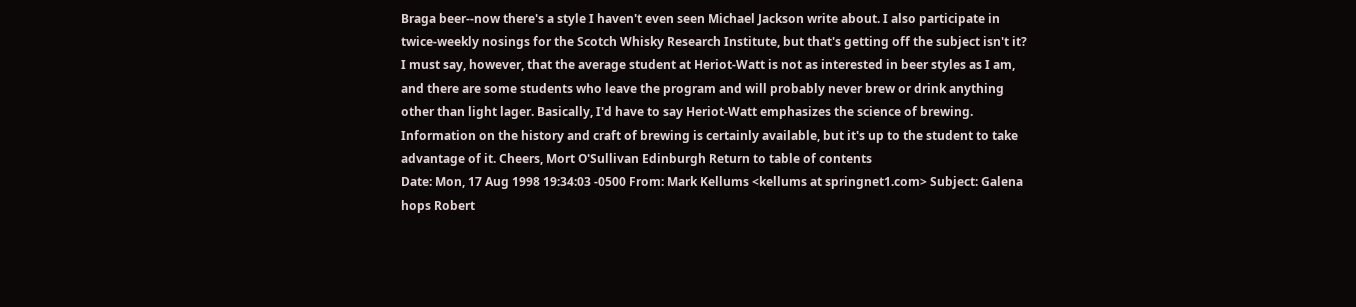Braga beer--now there's a style I haven't even seen Michael Jackson write about. I also participate in twice-weekly nosings for the Scotch Whisky Research Institute, but that's getting off the subject isn't it? I must say, however, that the average student at Heriot-Watt is not as interested in beer styles as I am, and there are some students who leave the program and will probably never brew or drink anything other than light lager. Basically, I'd have to say Heriot-Watt emphasizes the science of brewing. Information on the history and craft of brewing is certainly available, but it's up to the student to take advantage of it. Cheers, Mort O'Sullivan Edinburgh Return to table of contents
Date: Mon, 17 Aug 1998 19:34:03 -0500 From: Mark Kellums <kellums at springnet1.com> Subject: Galena hops Robert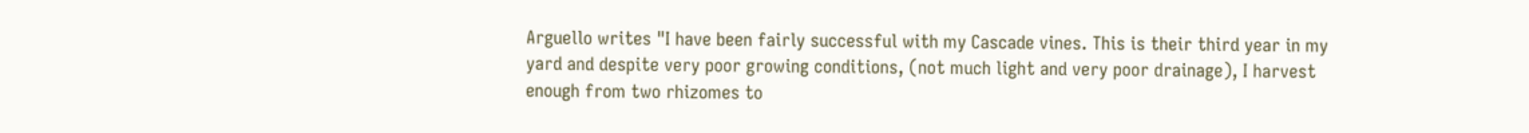Arguello writes "I have been fairly successful with my Cascade vines. This is their third year in my yard and despite very poor growing conditions, (not much light and very poor drainage), I harvest enough from two rhizomes to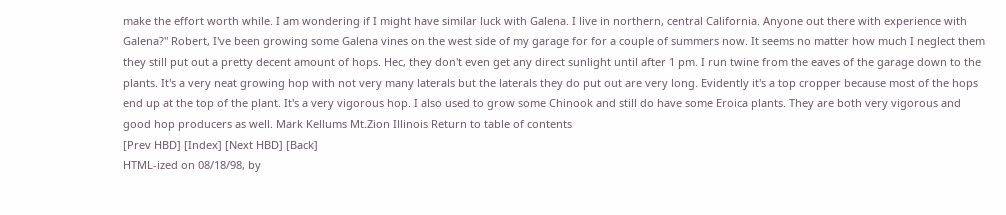make the effort worth while. I am wondering if I might have similar luck with Galena. I live in northern, central California. Anyone out there with experience with Galena?" Robert, I've been growing some Galena vines on the west side of my garage for for a couple of summers now. It seems no matter how much I neglect them they still put out a pretty decent amount of hops. Hec, they don't even get any direct sunlight until after 1 pm. I run twine from the eaves of the garage down to the plants. It's a very neat growing hop with not very many laterals but the laterals they do put out are very long. Evidently it's a top cropper because most of the hops end up at the top of the plant. It's a very vigorous hop. I also used to grow some Chinook and still do have some Eroica plants. They are both very vigorous and good hop producers as well. Mark Kellums Mt.Zion Illinois Return to table of contents
[Prev HBD] [Index] [Next HBD] [Back]
HTML-ized on 08/18/98, by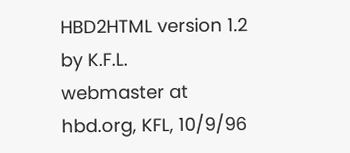HBD2HTML version 1.2 by K.F.L.
webmaster at hbd.org, KFL, 10/9/96